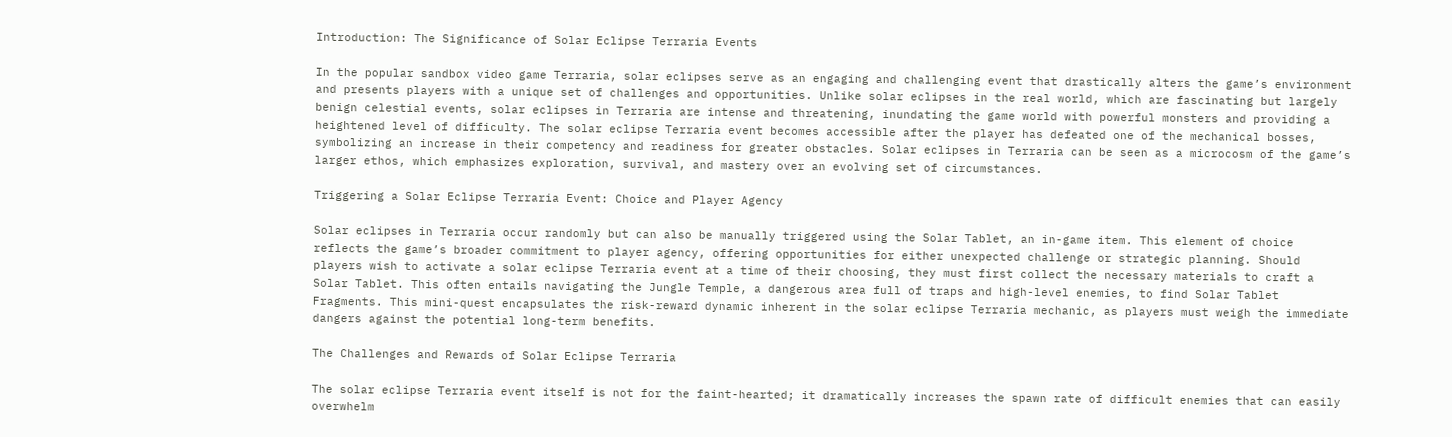Introduction: The Significance of Solar Eclipse Terraria Events

In the popular sandbox video game Terraria, solar eclipses serve as an engaging and challenging event that drastically alters the game’s environment and presents players with a unique set of challenges and opportunities. Unlike solar eclipses in the real world, which are fascinating but largely benign celestial events, solar eclipses in Terraria are intense and threatening, inundating the game world with powerful monsters and providing a heightened level of difficulty. The solar eclipse Terraria event becomes accessible after the player has defeated one of the mechanical bosses, symbolizing an increase in their competency and readiness for greater obstacles. Solar eclipses in Terraria can be seen as a microcosm of the game’s larger ethos, which emphasizes exploration, survival, and mastery over an evolving set of circumstances.

Triggering a Solar Eclipse Terraria Event: Choice and Player Agency

Solar eclipses in Terraria occur randomly but can also be manually triggered using the Solar Tablet, an in-game item. This element of choice reflects the game’s broader commitment to player agency, offering opportunities for either unexpected challenge or strategic planning. Should players wish to activate a solar eclipse Terraria event at a time of their choosing, they must first collect the necessary materials to craft a Solar Tablet. This often entails navigating the Jungle Temple, a dangerous area full of traps and high-level enemies, to find Solar Tablet Fragments. This mini-quest encapsulates the risk-reward dynamic inherent in the solar eclipse Terraria mechanic, as players must weigh the immediate dangers against the potential long-term benefits.

The Challenges and Rewards of Solar Eclipse Terraria

The solar eclipse Terraria event itself is not for the faint-hearted; it dramatically increases the spawn rate of difficult enemies that can easily overwhelm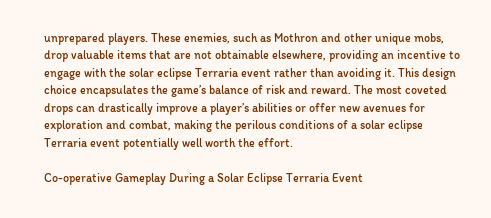unprepared players. These enemies, such as Mothron and other unique mobs, drop valuable items that are not obtainable elsewhere, providing an incentive to engage with the solar eclipse Terraria event rather than avoiding it. This design choice encapsulates the game’s balance of risk and reward. The most coveted drops can drastically improve a player’s abilities or offer new avenues for exploration and combat, making the perilous conditions of a solar eclipse Terraria event potentially well worth the effort.

Co-operative Gameplay During a Solar Eclipse Terraria Event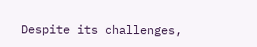Despite its challenges,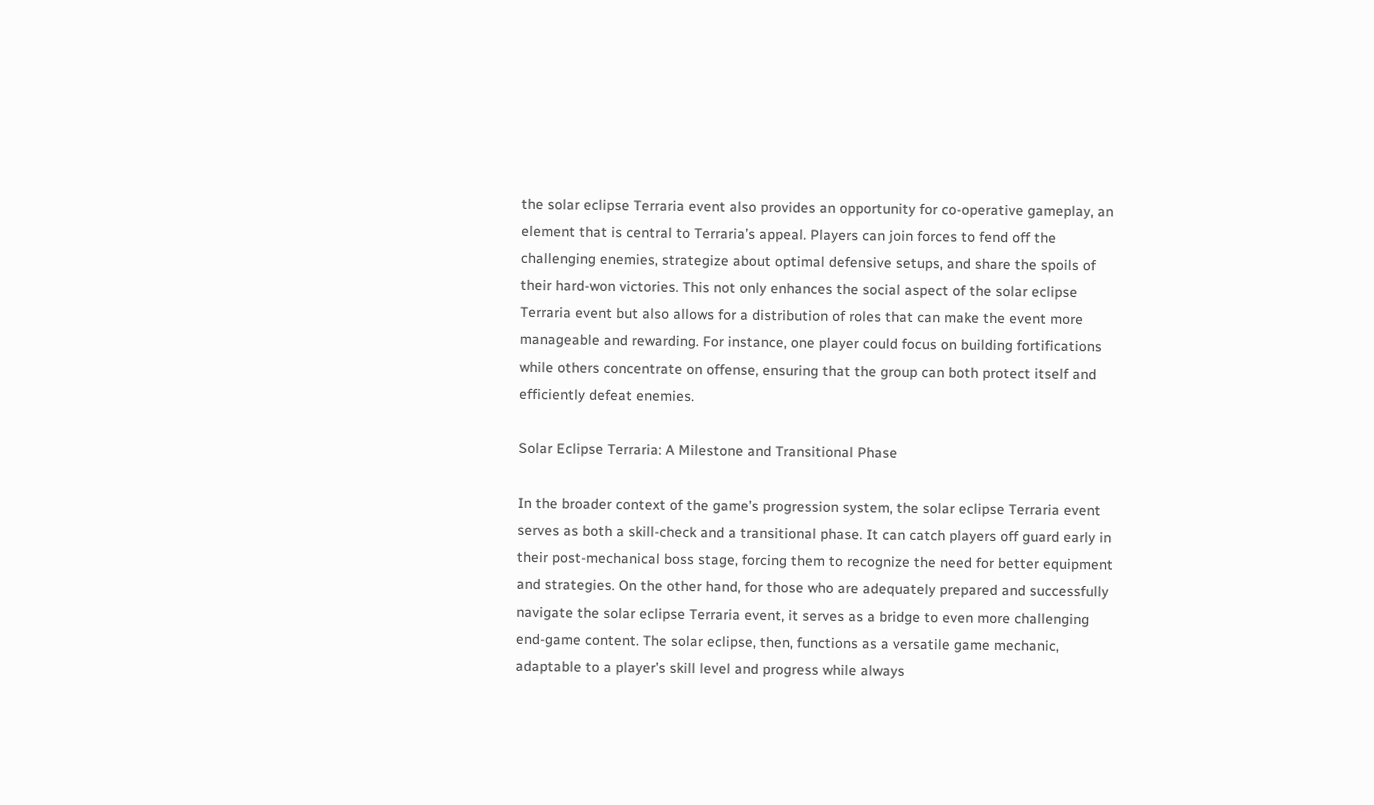the solar eclipse Terraria event also provides an opportunity for co-operative gameplay, an element that is central to Terraria’s appeal. Players can join forces to fend off the challenging enemies, strategize about optimal defensive setups, and share the spoils of their hard-won victories. This not only enhances the social aspect of the solar eclipse Terraria event but also allows for a distribution of roles that can make the event more manageable and rewarding. For instance, one player could focus on building fortifications while others concentrate on offense, ensuring that the group can both protect itself and efficiently defeat enemies.

Solar Eclipse Terraria: A Milestone and Transitional Phase

In the broader context of the game’s progression system, the solar eclipse Terraria event serves as both a skill-check and a transitional phase. It can catch players off guard early in their post-mechanical boss stage, forcing them to recognize the need for better equipment and strategies. On the other hand, for those who are adequately prepared and successfully navigate the solar eclipse Terraria event, it serves as a bridge to even more challenging end-game content. The solar eclipse, then, functions as a versatile game mechanic, adaptable to a player’s skill level and progress while always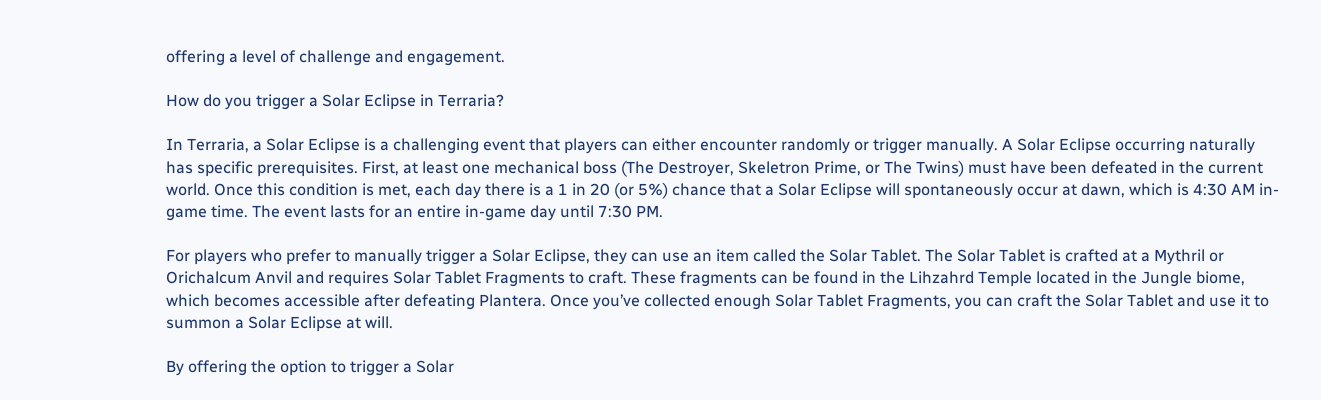offering a level of challenge and engagement.

How do you trigger a Solar Eclipse in Terraria?

In Terraria, a Solar Eclipse is a challenging event that players can either encounter randomly or trigger manually. A Solar Eclipse occurring naturally has specific prerequisites. First, at least one mechanical boss (The Destroyer, Skeletron Prime, or The Twins) must have been defeated in the current world. Once this condition is met, each day there is a 1 in 20 (or 5%) chance that a Solar Eclipse will spontaneously occur at dawn, which is 4:30 AM in-game time. The event lasts for an entire in-game day until 7:30 PM.

For players who prefer to manually trigger a Solar Eclipse, they can use an item called the Solar Tablet. The Solar Tablet is crafted at a Mythril or Orichalcum Anvil and requires Solar Tablet Fragments to craft. These fragments can be found in the Lihzahrd Temple located in the Jungle biome, which becomes accessible after defeating Plantera. Once you’ve collected enough Solar Tablet Fragments, you can craft the Solar Tablet and use it to summon a Solar Eclipse at will.

By offering the option to trigger a Solar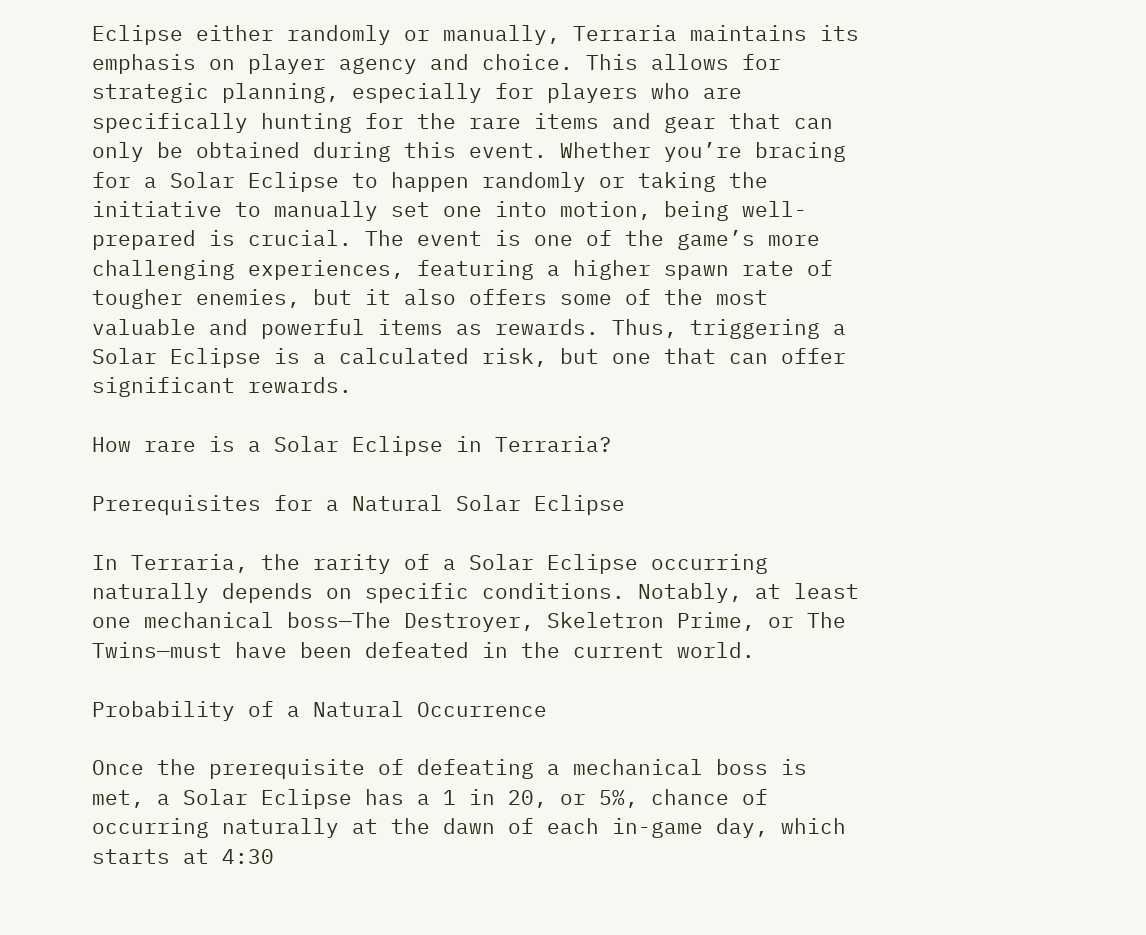Eclipse either randomly or manually, Terraria maintains its emphasis on player agency and choice. This allows for strategic planning, especially for players who are specifically hunting for the rare items and gear that can only be obtained during this event. Whether you’re bracing for a Solar Eclipse to happen randomly or taking the initiative to manually set one into motion, being well-prepared is crucial. The event is one of the game’s more challenging experiences, featuring a higher spawn rate of tougher enemies, but it also offers some of the most valuable and powerful items as rewards. Thus, triggering a Solar Eclipse is a calculated risk, but one that can offer significant rewards.

How rare is a Solar Eclipse in Terraria?

Prerequisites for a Natural Solar Eclipse

In Terraria, the rarity of a Solar Eclipse occurring naturally depends on specific conditions. Notably, at least one mechanical boss—The Destroyer, Skeletron Prime, or The Twins—must have been defeated in the current world.

Probability of a Natural Occurrence

Once the prerequisite of defeating a mechanical boss is met, a Solar Eclipse has a 1 in 20, or 5%, chance of occurring naturally at the dawn of each in-game day, which starts at 4:30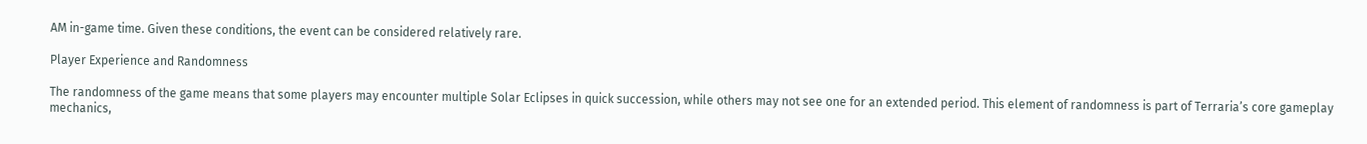AM in-game time. Given these conditions, the event can be considered relatively rare.

Player Experience and Randomness

The randomness of the game means that some players may encounter multiple Solar Eclipses in quick succession, while others may not see one for an extended period. This element of randomness is part of Terraria’s core gameplay mechanics,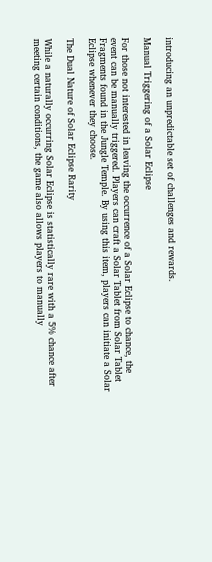introducing an unpredictable set of challenges and rewards.

Manual Triggering of a Solar Eclipse

For those not interested in leaving the occurrence of a Solar Eclipse to chance, the event can be manually triggered. Players can craft a Solar Tablet from Solar Tablet Fragments found in the Jungle Temple. By using this item, players can initiate a Solar Eclipse whenever they choose.

The Dual Nature of Solar Eclipse Rarity

While a naturally occurring Solar Eclipse is statistically rare with a 5% chance after meeting certain conditions, the game also allows players to manually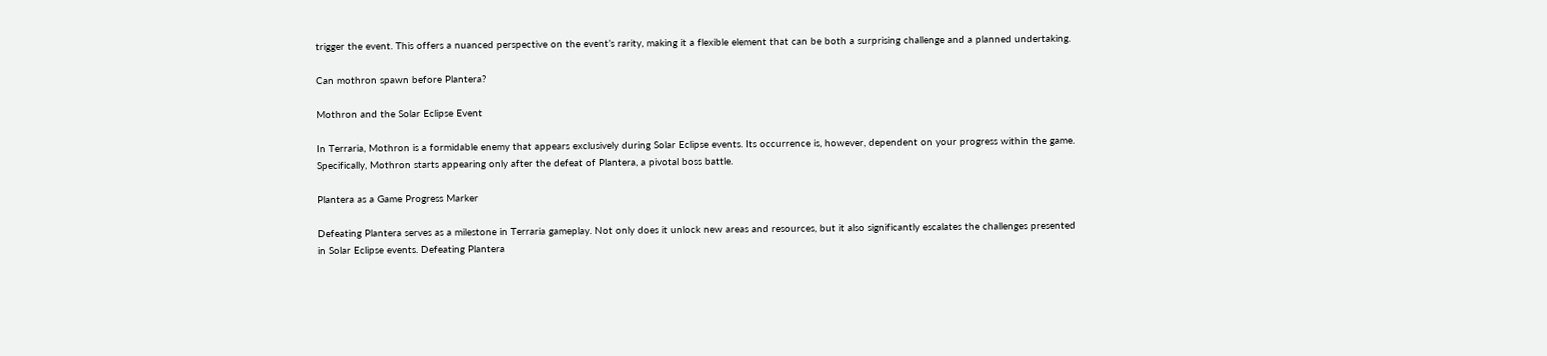trigger the event. This offers a nuanced perspective on the event’s rarity, making it a flexible element that can be both a surprising challenge and a planned undertaking.

Can mothron spawn before Plantera?

Mothron and the Solar Eclipse Event

In Terraria, Mothron is a formidable enemy that appears exclusively during Solar Eclipse events. Its occurrence is, however, dependent on your progress within the game. Specifically, Mothron starts appearing only after the defeat of Plantera, a pivotal boss battle.

Plantera as a Game Progress Marker

Defeating Plantera serves as a milestone in Terraria gameplay. Not only does it unlock new areas and resources, but it also significantly escalates the challenges presented in Solar Eclipse events. Defeating Plantera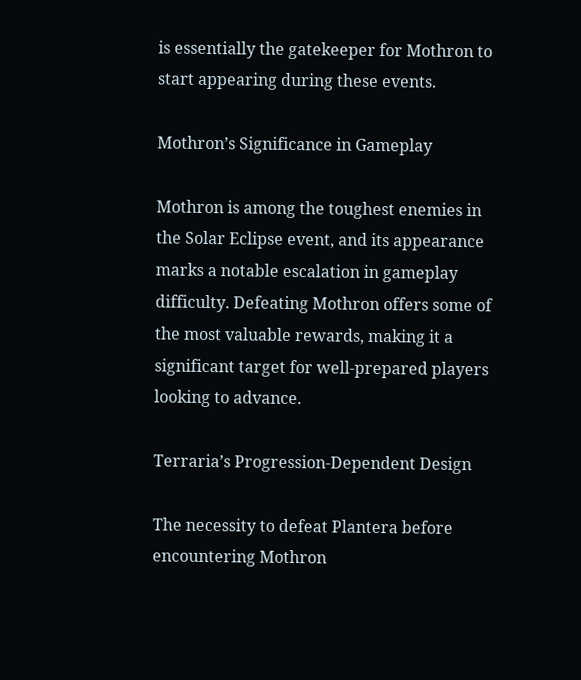is essentially the gatekeeper for Mothron to start appearing during these events.

Mothron’s Significance in Gameplay

Mothron is among the toughest enemies in the Solar Eclipse event, and its appearance marks a notable escalation in gameplay difficulty. Defeating Mothron offers some of the most valuable rewards, making it a significant target for well-prepared players looking to advance.

Terraria’s Progression-Dependent Design

The necessity to defeat Plantera before encountering Mothron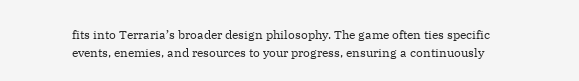fits into Terraria’s broader design philosophy. The game often ties specific events, enemies, and resources to your progress, ensuring a continuously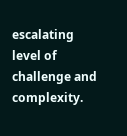escalating level of challenge and complexity.